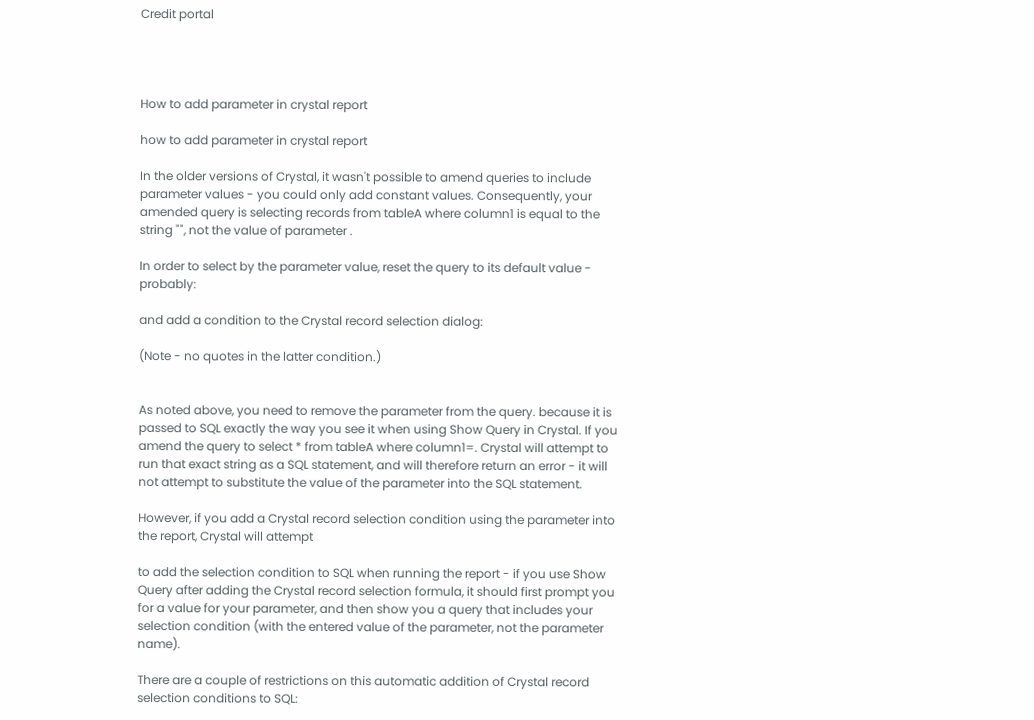Credit portal




How to add parameter in crystal report

how to add parameter in crystal report

In the older versions of Crystal, it wasn't possible to amend queries to include parameter values - you could only add constant values. Consequently, your amended query is selecting records from tableA where column1 is equal to the string "", not the value of parameter .

In order to select by the parameter value, reset the query to its default value - probably:

and add a condition to the Crystal record selection dialog:

(Note - no quotes in the latter condition.)


As noted above, you need to remove the parameter from the query. because it is passed to SQL exactly the way you see it when using Show Query in Crystal. If you amend the query to select * from tableA where column1=. Crystal will attempt to run that exact string as a SQL statement, and will therefore return an error - it will not attempt to substitute the value of the parameter into the SQL statement.

However, if you add a Crystal record selection condition using the parameter into the report, Crystal will attempt

to add the selection condition to SQL when running the report - if you use Show Query after adding the Crystal record selection formula, it should first prompt you for a value for your parameter, and then show you a query that includes your selection condition (with the entered value of the parameter, not the parameter name).

There are a couple of restrictions on this automatic addition of Crystal record selection conditions to SQL: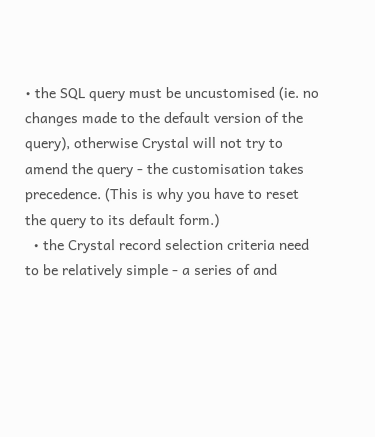• the SQL query must be uncustomised (ie. no changes made to the default version of the query), otherwise Crystal will not try to amend the query - the customisation takes precedence. (This is why you have to reset the query to its default form.)
  • the Crystal record selection criteria need to be relatively simple - a series of and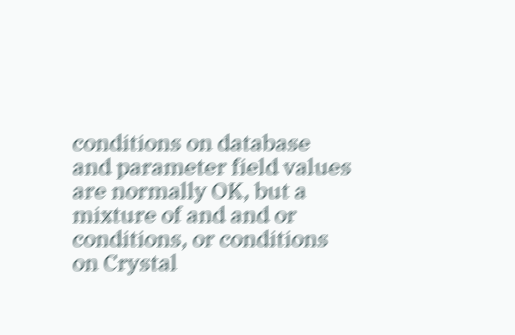conditions on database and parameter field values are normally OK, but a mixture of and and or conditions, or conditions on Crystal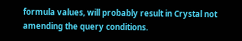formula values, will probably result in Crystal not amending the query conditions.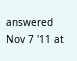answered Nov 7 '11 at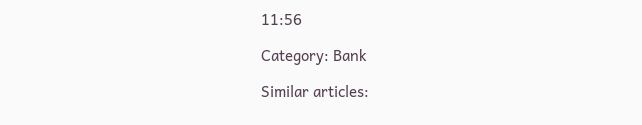11:56

Category: Bank

Similar articles: